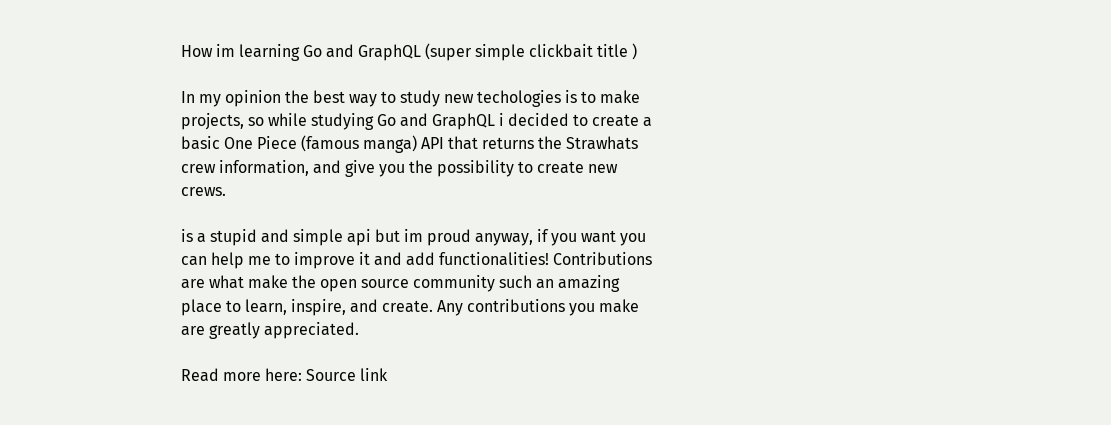How im learning Go and GraphQL (super simple clickbait title )

In my opinion the best way to study new techologies is to make projects, so while studying Go and GraphQL i decided to create a basic One Piece (famous manga) API that returns the Strawhats crew information, and give you the possibility to create new crews.

is a stupid and simple api but im proud anyway, if you want you can help me to improve it and add functionalities! Contributions are what make the open source community such an amazing place to learn, inspire, and create. Any contributions you make are greatly appreciated.

Read more here: Source link